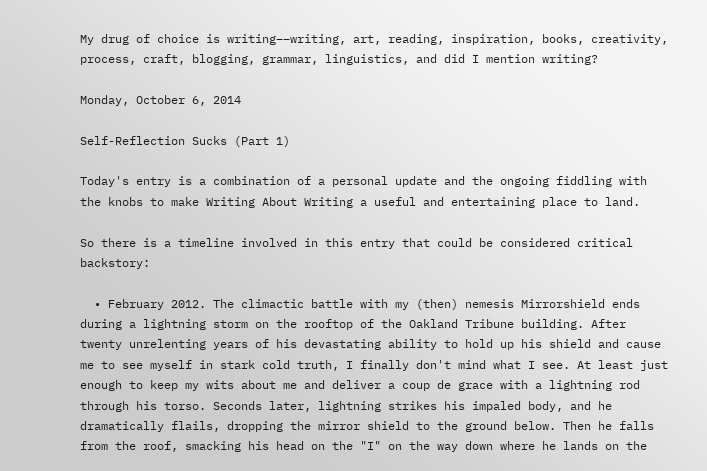My drug of choice is writing––writing, art, reading, inspiration, books, creativity, process, craft, blogging, grammar, linguistics, and did I mention writing?

Monday, October 6, 2014

Self-Reflection Sucks (Part 1)

Today's entry is a combination of a personal update and the ongoing fiddling with the knobs to make Writing About Writing a useful and entertaining place to land.

So there is a timeline involved in this entry that could be considered critical backstory:

  • February 2012. The climactic battle with my (then) nemesis Mirrorshield ends during a lightning storm on the rooftop of the Oakland Tribune building. After twenty unrelenting years of his devastating ability to hold up his shield and cause me to see myself in stark cold truth, I finally don't mind what I see. At least just enough to keep my wits about me and deliver a coup de grace with a lightning rod through his torso. Seconds later, lightning strikes his impaled body, and he dramatically flails, dropping the mirror shield to the ground below. Then he falls from the roof, smacking his head on the "I" on the way down where he lands on the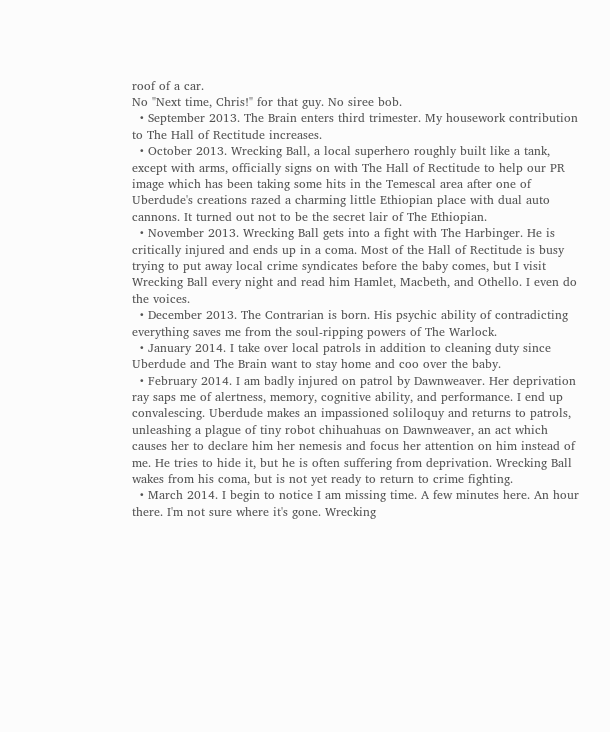roof of a car.
No "Next time, Chris!" for that guy. No siree bob.
  • September 2013. The Brain enters third trimester. My housework contribution to The Hall of Rectitude increases.
  • October 2013. Wrecking Ball, a local superhero roughly built like a tank, except with arms, officially signs on with The Hall of Rectitude to help our PR image which has been taking some hits in the Temescal area after one of Uberdude's creations razed a charming little Ethiopian place with dual auto cannons. It turned out not to be the secret lair of The Ethiopian.
  • November 2013. Wrecking Ball gets into a fight with The Harbinger. He is critically injured and ends up in a coma. Most of the Hall of Rectitude is busy trying to put away local crime syndicates before the baby comes, but I visit Wrecking Ball every night and read him Hamlet, Macbeth, and Othello. I even do the voices.
  • December 2013. The Contrarian is born. His psychic ability of contradicting everything saves me from the soul-ripping powers of The Warlock.
  • January 2014. I take over local patrols in addition to cleaning duty since Uberdude and The Brain want to stay home and coo over the baby.
  • February 2014. I am badly injured on patrol by Dawnweaver. Her deprivation ray saps me of alertness, memory, cognitive ability, and performance. I end up convalescing. Uberdude makes an impassioned soliloquy and returns to patrols, unleashing a plague of tiny robot chihuahuas on Dawnweaver, an act which causes her to declare him her nemesis and focus her attention on him instead of me. He tries to hide it, but he is often suffering from deprivation. Wrecking Ball wakes from his coma, but is not yet ready to return to crime fighting.
  • March 2014. I begin to notice I am missing time. A few minutes here. An hour there. I'm not sure where it's gone. Wrecking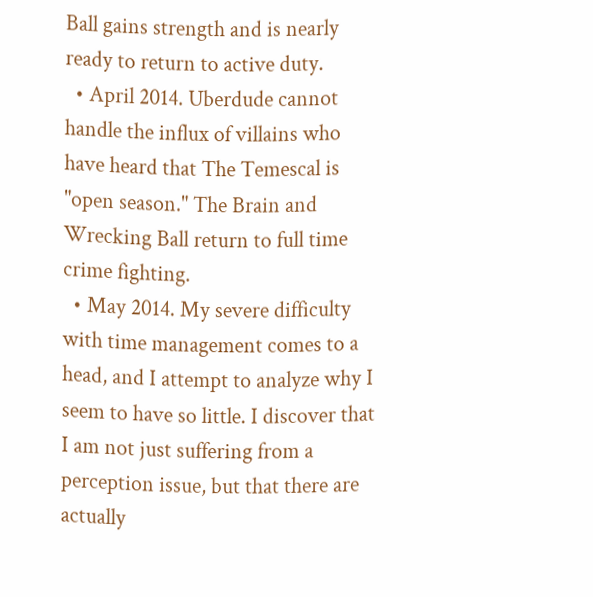Ball gains strength and is nearly ready to return to active duty.
  • April 2014. Uberdude cannot handle the influx of villains who have heard that The Temescal is "open season." The Brain and Wrecking Ball return to full time crime fighting.
  • May 2014. My severe difficulty with time management comes to a head, and I attempt to analyze why I seem to have so little. I discover that I am not just suffering from a perception issue, but that there are actually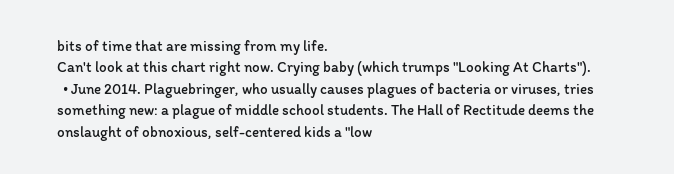bits of time that are missing from my life.
Can't look at this chart right now. Crying baby (which trumps "Looking At Charts").
  • June 2014. Plaguebringer, who usually causes plagues of bacteria or viruses, tries something new: a plague of middle school students. The Hall of Rectitude deems the onslaught of obnoxious, self-centered kids a "low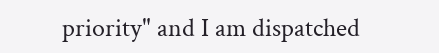priority" and I am dispatched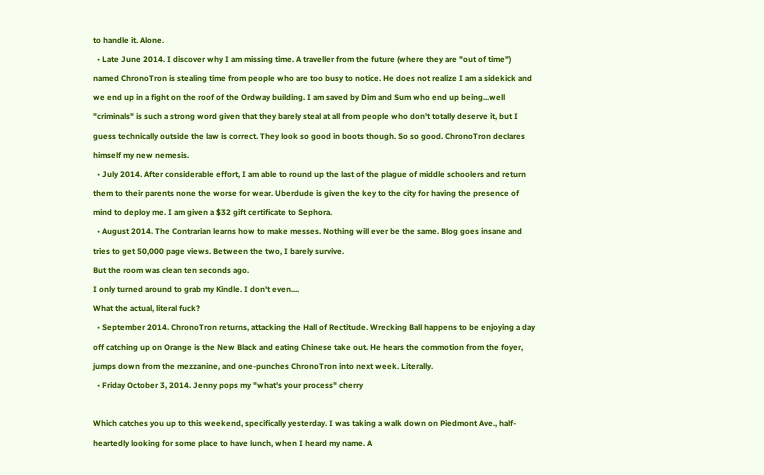to handle it. Alone.
  • Late June 2014. I discover why I am missing time. A traveller from the future (where they are "out of time") named ChronoTron is stealing time from people who are too busy to notice. He does not realize I am a sidekick and we end up in a fight on the roof of the Ordway building. I am saved by Dim and Sum who end up being...well "criminals" is such a strong word given that they barely steal at all from people who don't totally deserve it, but I guess technically outside the law is correct. They look so good in boots though. So so good. ChronoTron declares himself my new nemesis.
  • July 2014. After considerable effort, I am able to round up the last of the plague of middle schoolers and return them to their parents none the worse for wear. Uberdude is given the key to the city for having the presence of mind to deploy me. I am given a $32 gift certificate to Sephora.
  • August 2014. The Contrarian learns how to make messes. Nothing will ever be the same. Blog goes insane and tries to get 50,000 page views. Between the two, I barely survive.
But the room was clean ten seconds ago.
I only turned around to grab my Kindle. I don't even....
What the actual, literal fuck?
  • September 2014. ChronoTron returns, attacking the Hall of Rectitude. Wrecking Ball happens to be enjoying a day off catching up on Orange is the New Black and eating Chinese take out. He hears the commotion from the foyer, jumps down from the mezzanine, and one-punches ChronoTron into next week. Literally.
  • Friday October 3, 2014. Jenny pops my "what's your process" cherry

Which catches you up to this weekend, specifically yesterday. I was taking a walk down on Piedmont Ave., half-heartedly looking for some place to have lunch, when I heard my name. A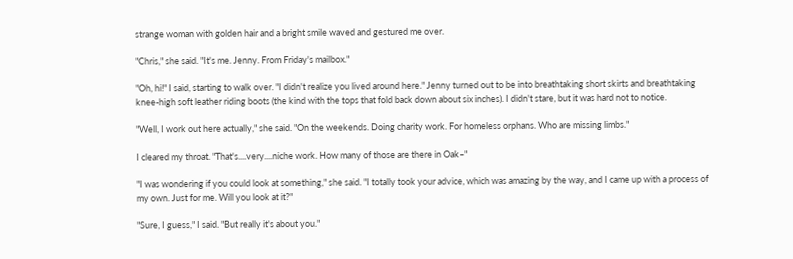strange woman with golden hair and a bright smile waved and gestured me over.

"Chris," she said. "It's me. Jenny. From Friday's mailbox."

"Oh, hi!" I said, starting to walk over. "I didn't realize you lived around here." Jenny turned out to be into breathtaking short skirts and breathtaking knee-high soft leather riding boots (the kind with the tops that fold back down about six inches). I didn't stare, but it was hard not to notice.

"Well, I work out here actually," she said. "On the weekends. Doing charity work. For homeless orphans. Who are missing limbs."

I cleared my throat. "That's....very....niche work. How many of those are there in Oak–"

"I was wondering if you could look at something," she said. "I totally took your advice, which was amazing by the way, and I came up with a process of my own. Just for me. Will you look at it?"

"Sure, I guess," I said. "But really it's about you."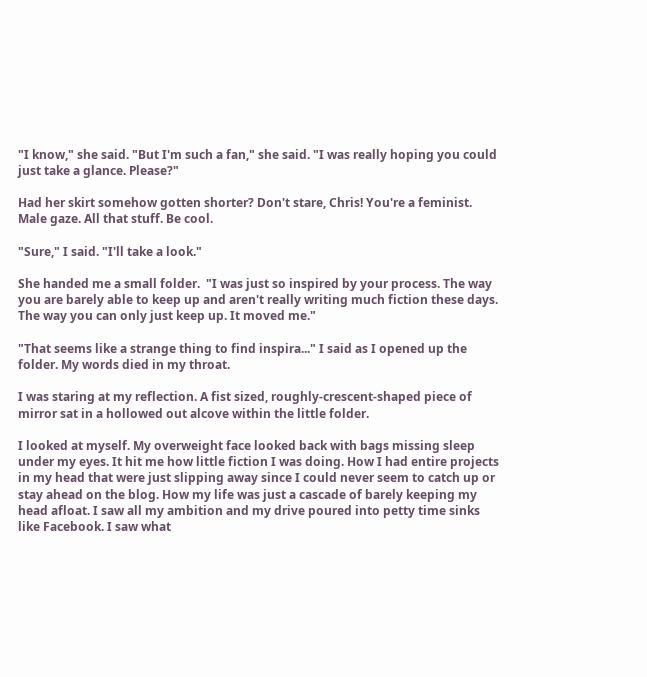"I know," she said. "But I'm such a fan," she said. "I was really hoping you could just take a glance. Please?"

Had her skirt somehow gotten shorter? Don't stare, Chris! You're a feminist. Male gaze. All that stuff. Be cool.

"Sure," I said. "I'll take a look."

She handed me a small folder.  "I was just so inspired by your process. The way you are barely able to keep up and aren't really writing much fiction these days. The way you can only just keep up. It moved me."

"That seems like a strange thing to find inspira..." I said as I opened up the folder. My words died in my throat.

I was staring at my reflection. A fist sized, roughly-crescent-shaped piece of mirror sat in a hollowed out alcove within the little folder.

I looked at myself. My overweight face looked back with bags missing sleep under my eyes. It hit me how little fiction I was doing. How I had entire projects in my head that were just slipping away since I could never seem to catch up or stay ahead on the blog. How my life was just a cascade of barely keeping my head afloat. I saw all my ambition and my drive poured into petty time sinks like Facebook. I saw what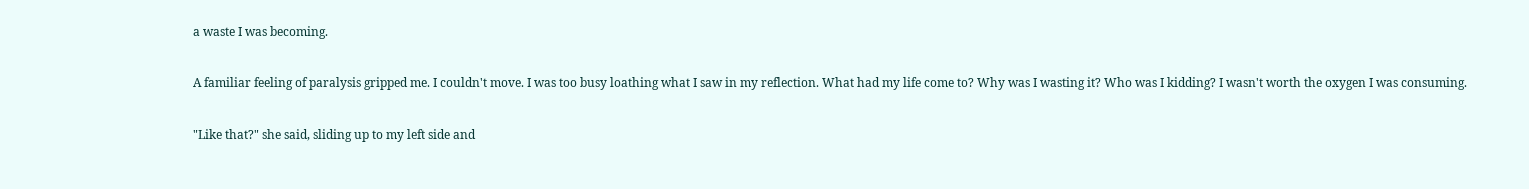a waste I was becoming.

A familiar feeling of paralysis gripped me. I couldn't move. I was too busy loathing what I saw in my reflection. What had my life come to? Why was I wasting it? Who was I kidding? I wasn't worth the oxygen I was consuming.

"Like that?" she said, sliding up to my left side and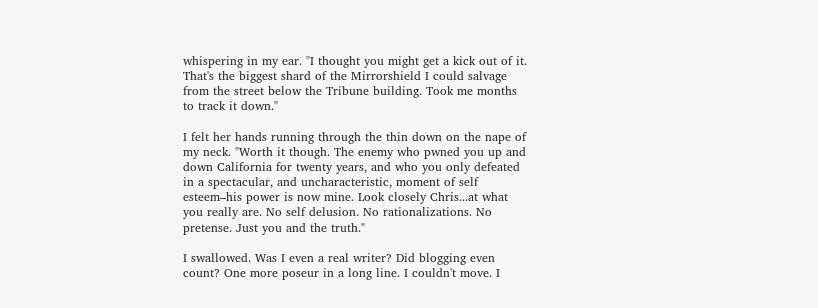whispering in my ear. "I thought you might get a kick out of it. That's the biggest shard of the Mirrorshield I could salvage from the street below the Tribune building. Took me months to track it down."

I felt her hands running through the thin down on the nape of my neck. "Worth it though. The enemy who pwned you up and down California for twenty years, and who you only defeated in a spectacular, and uncharacteristic, moment of self esteem–his power is now mine. Look closely Chris...at what you really are. No self delusion. No rationalizations. No pretense. Just you and the truth."

I swallowed. Was I even a real writer? Did blogging even count? One more poseur in a long line. I couldn't move. I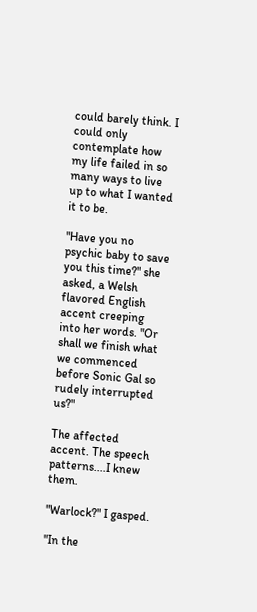could barely think. I could only contemplate how my life failed in so many ways to live up to what I wanted it to be.

"Have you no psychic baby to save you this time?" she asked, a Welsh flavored English accent creeping into her words. "Or shall we finish what we commenced before Sonic Gal so rudely interrupted us?"

The affected accent. The speech patterns....I knew them.

"Warlock?" I gasped.

"In the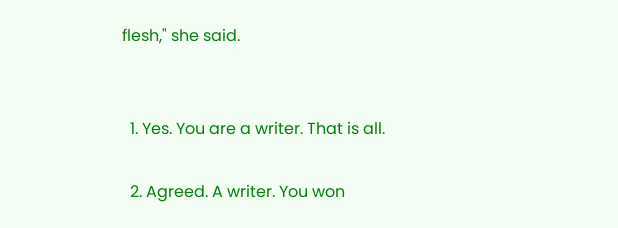flesh," she said.


  1. Yes. You are a writer. That is all.

  2. Agreed. A writer. You won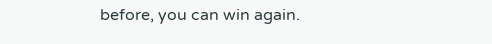before, you can win again.